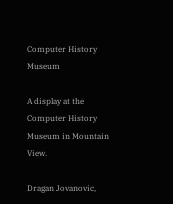Computer History Museum

A display at the Computer History Museum in Mountain View.

Dragan Jovanovic,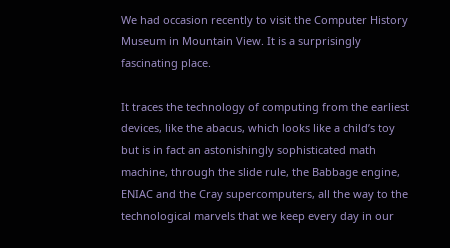We had occasion recently to visit the Computer History Museum in Mountain View. It is a surprisingly fascinating place.

It traces the technology of computing from the earliest devices, like the abacus, which looks like a child’s toy but is in fact an astonishingly sophisticated math machine, through the slide rule, the Babbage engine, ENIAC and the Cray supercomputers, all the way to the technological marvels that we keep every day in our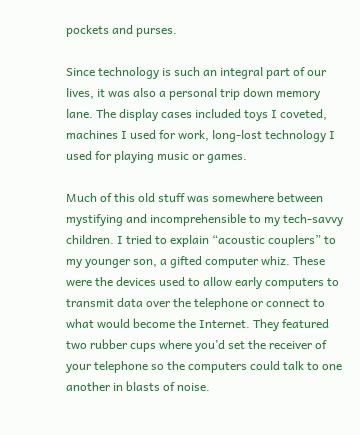pockets and purses.

Since technology is such an integral part of our lives, it was also a personal trip down memory lane. The display cases included toys I coveted, machines I used for work, long-lost technology I used for playing music or games.

Much of this old stuff was somewhere between mystifying and incomprehensible to my tech-savvy children. I tried to explain “acoustic couplers” to my younger son, a gifted computer whiz. These were the devices used to allow early computers to transmit data over the telephone or connect to what would become the Internet. They featured two rubber cups where you’d set the receiver of your telephone so the computers could talk to one another in blasts of noise.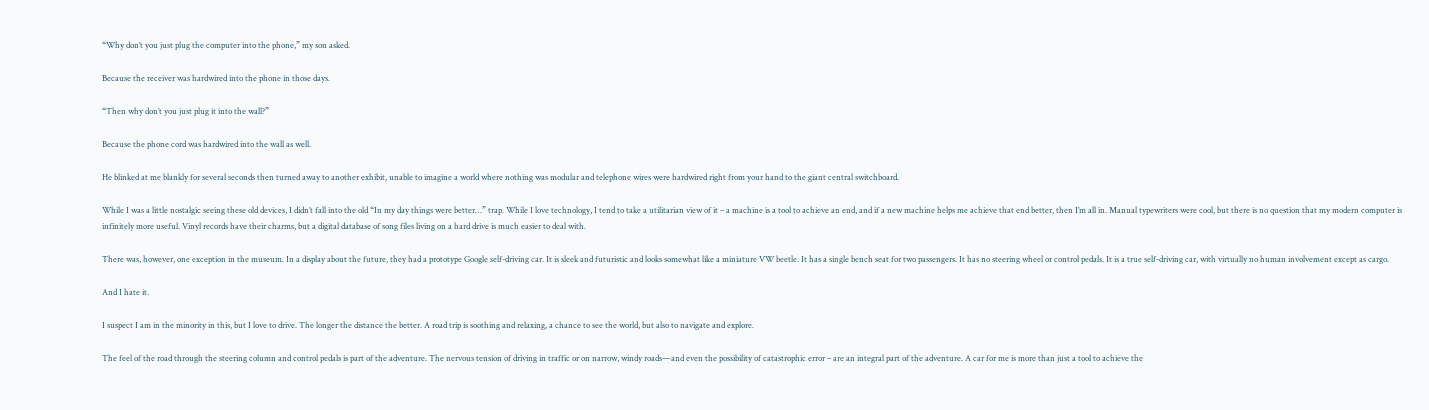“Why don’t you just plug the computer into the phone,” my son asked.

Because the receiver was hardwired into the phone in those days.

“Then why don’t you just plug it into the wall?”

Because the phone cord was hardwired into the wall as well.

He blinked at me blankly for several seconds then turned away to another exhibit, unable to imagine a world where nothing was modular and telephone wires were hardwired right from your hand to the giant central switchboard.

While I was a little nostalgic seeing these old devices, I didn’t fall into the old “In my day things were better…” trap. While I love technology, I tend to take a utilitarian view of it – a machine is a tool to achieve an end, and if a new machine helps me achieve that end better, then I’m all in. Manual typewriters were cool, but there is no question that my modern computer is infinitely more useful. Vinyl records have their charms, but a digital database of song files living on a hard drive is much easier to deal with.

There was, however, one exception in the museum. In a display about the future, they had a prototype Google self-driving car. It is sleek and futuristic and looks somewhat like a miniature VW beetle. It has a single bench seat for two passengers. It has no steering wheel or control pedals. It is a true self-driving car, with virtually no human involvement except as cargo.

And I hate it.

I suspect I am in the minority in this, but I love to drive. The longer the distance the better. A road trip is soothing and relaxing, a chance to see the world, but also to navigate and explore.

The feel of the road through the steering column and control pedals is part of the adventure. The nervous tension of driving in traffic or on narrow, windy roads—and even the possibility of catastrophic error – are an integral part of the adventure. A car for me is more than just a tool to achieve the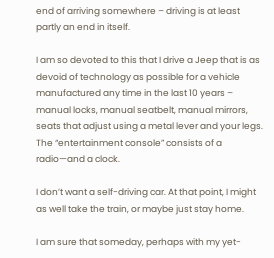end of arriving somewhere – driving is at least partly an end in itself.

I am so devoted to this that I drive a Jeep that is as devoid of technology as possible for a vehicle manufactured any time in the last 10 years – manual locks, manual seatbelt, manual mirrors, seats that adjust using a metal lever and your legs. The “entertainment console” consists of a radio—and a clock.

I don’t want a self-driving car. At that point, I might as well take the train, or maybe just stay home.

I am sure that someday, perhaps with my yet-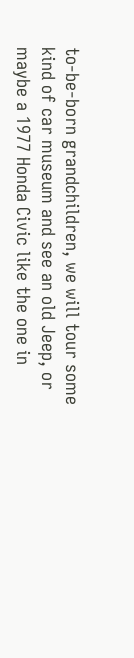to-be-born grandchildren, we will tour some kind of car museum and see an old Jeep, or maybe a 1977 Honda Civic like the one in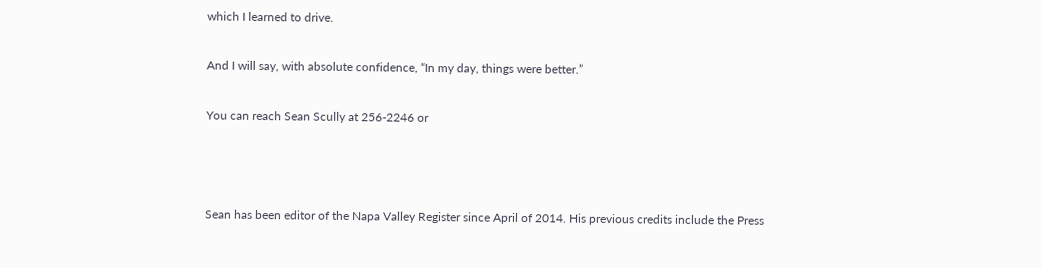which I learned to drive.

And I will say, with absolute confidence, “In my day, things were better.”

You can reach Sean Scully at 256-2246 or



Sean has been editor of the Napa Valley Register since April of 2014. His previous credits include the Press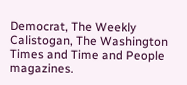Democrat, The Weekly Calistogan, The Washington Times and Time and People magazines.